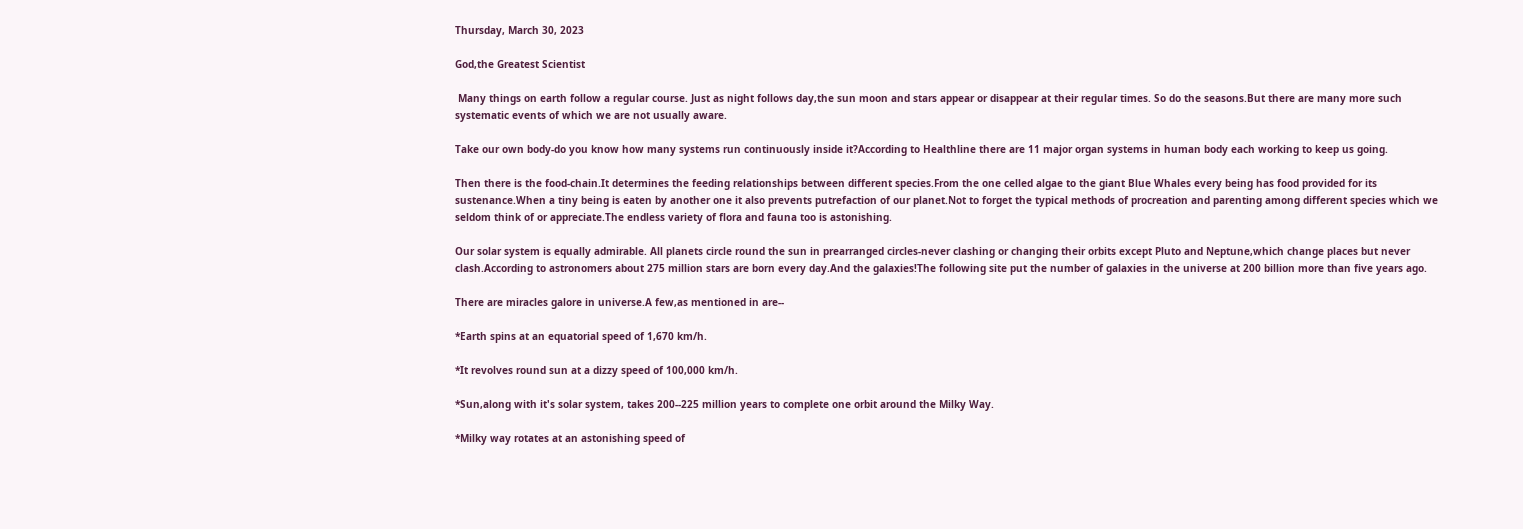Thursday, March 30, 2023

God,the Greatest Scientist

 Many things on earth follow a regular course. Just as night follows day,the sun moon and stars appear or disappear at their regular times. So do the seasons.But there are many more such  systematic events of which we are not usually aware.

Take our own body-do you know how many systems run continuously inside it?According to Healthline there are 11 major organ systems in human body each working to keep us going.

Then there is the food-chain.It determines the feeding relationships between different species.From the one celled algae to the giant Blue Whales every being has food provided for its sustenance.When a tiny being is eaten by another one it also prevents putrefaction of our planet.Not to forget the typical methods of procreation and parenting among different species which we seldom think of or appreciate.The endless variety of flora and fauna too is astonishing.

Our solar system is equally admirable. All planets circle round the sun in prearranged circles-never clashing or changing their orbits except Pluto and Neptune,which change places but never clash.According to astronomers about 275 million stars are born every day.And the galaxies!The following site put the number of galaxies in the universe at 200 billion more than five years ago.

There are miracles galore in universe.A few,as mentioned in are--

*Earth spins at an equatorial speed of 1,670 km/h.

*It revolves round sun at a dizzy speed of 100,000 km/h.

*Sun,along with it's solar system, takes 200--225 million years to complete one orbit around the Milky Way.

*Milky way rotates at an astonishing speed of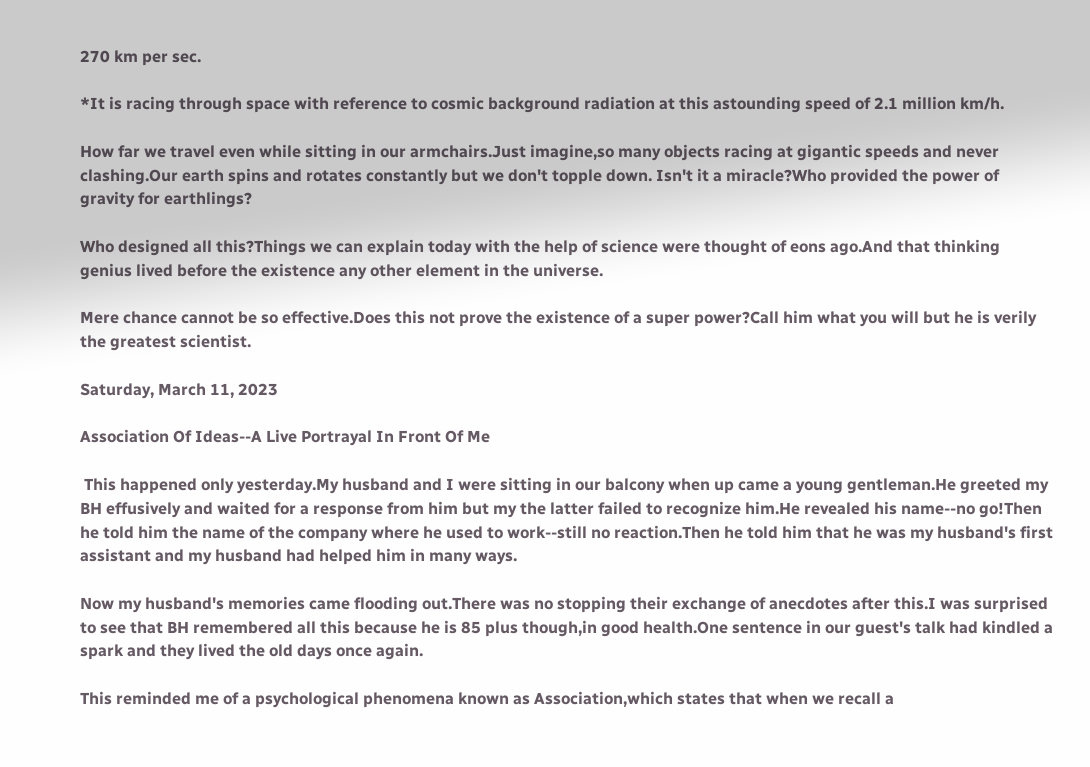270 km per sec.

*It is racing through space with reference to cosmic background radiation at this astounding speed of 2.1 million km/h.

How far we travel even while sitting in our armchairs.Just imagine,so many objects racing at gigantic speeds and never clashing.Our earth spins and rotates constantly but we don't topple down. Isn't it a miracle?Who provided the power of gravity for earthlings?

Who designed all this?Things we can explain today with the help of science were thought of eons ago.And that thinking genius lived before the existence any other element in the universe.

Mere chance cannot be so effective.Does this not prove the existence of a super power?Call him what you will but he is verily the greatest scientist.

Saturday, March 11, 2023

Association Of Ideas--A Live Portrayal In Front Of Me

 This happened only yesterday.My husband and I were sitting in our balcony when up came a young gentleman.He greeted my BH effusively and waited for a response from him but my the latter failed to recognize him.He revealed his name--no go!Then he told him the name of the company where he used to work--still no reaction.Then he told him that he was my husband's first assistant and my husband had helped him in many ways.

Now my husband's memories came flooding out.There was no stopping their exchange of anecdotes after this.I was surprised to see that BH remembered all this because he is 85 plus though,in good health.One sentence in our guest's talk had kindled a spark and they lived the old days once again.

This reminded me of a psychological phenomena known as Association,which states that when we recall a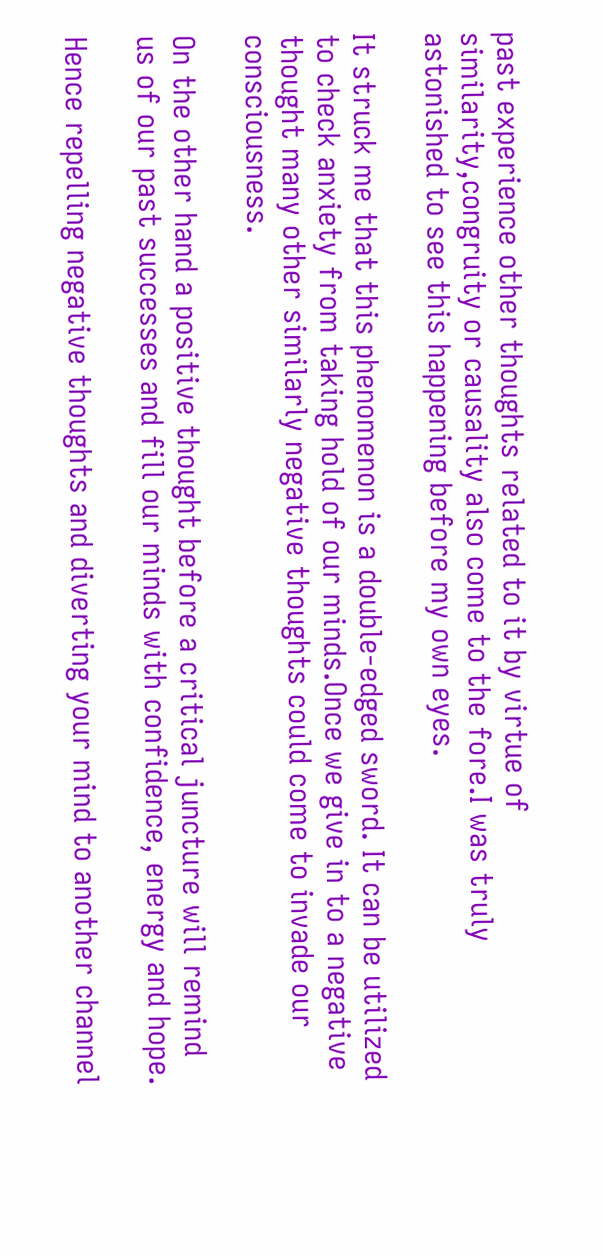past experience other thoughts related to it by virtue of similarity,congruity or causality also come to the fore.I was truly astonished to see this happening before my own eyes.

It struck me that this phenomenon is a double-edged sword. It can be utilized to check anxiety from taking hold of our minds.Once we give in to a negative thought many other similarly negative thoughts could come to invade our consciousness.

On the other hand a positive thought before a critical juncture will remind us of our past successes and fill our minds with confidence, energy and hope.

Hence repelling negative thoughts and diverting your mind to another channel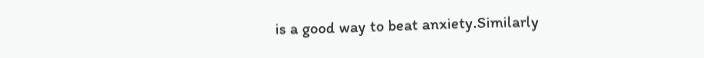is a good way to beat anxiety.Similarly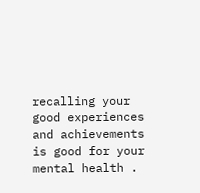recalling your good experiences and achievements is good for your mental health .